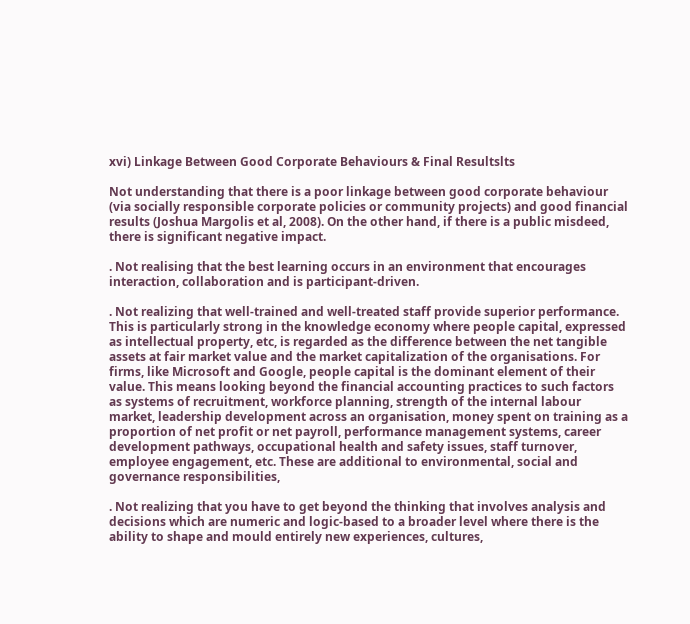xvi) Linkage Between Good Corporate Behaviours & Final Resultslts

Not understanding that there is a poor linkage between good corporate behaviour (via socially responsible corporate policies or community projects) and good financial results (Joshua Margolis et al, 2008). On the other hand, if there is a public misdeed, there is significant negative impact.

. Not realising that the best learning occurs in an environment that encourages interaction, collaboration and is participant-driven.

. Not realizing that well-trained and well-treated staff provide superior performance. This is particularly strong in the knowledge economy where people capital, expressed as intellectual property, etc, is regarded as the difference between the net tangible assets at fair market value and the market capitalization of the organisations. For firms, like Microsoft and Google, people capital is the dominant element of their value. This means looking beyond the financial accounting practices to such factors as systems of recruitment, workforce planning, strength of the internal labour market, leadership development across an organisation, money spent on training as a proportion of net profit or net payroll, performance management systems, career development pathways, occupational health and safety issues, staff turnover, employee engagement, etc. These are additional to environmental, social and governance responsibilities,

. Not realizing that you have to get beyond the thinking that involves analysis and decisions which are numeric and logic-based to a broader level where there is the ability to shape and mould entirely new experiences, cultures,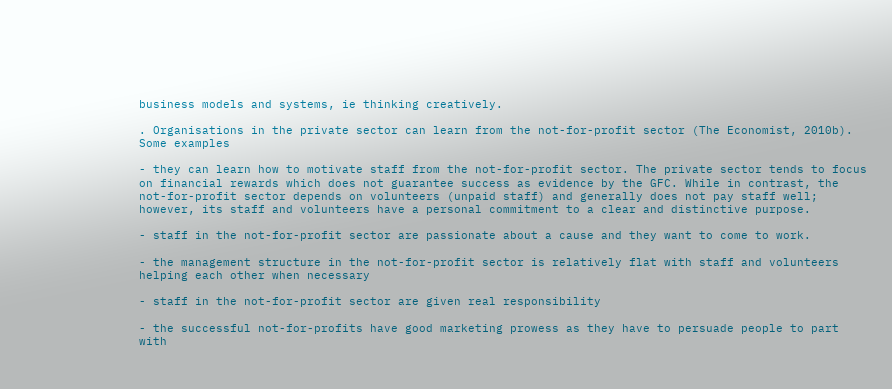business models and systems, ie thinking creatively.

. Organisations in the private sector can learn from the not-for-profit sector (The Economist, 2010b). Some examples

- they can learn how to motivate staff from the not-for-profit sector. The private sector tends to focus on financial rewards which does not guarantee success as evidence by the GFC. While in contrast, the not-for-profit sector depends on volunteers (unpaid staff) and generally does not pay staff well; however, its staff and volunteers have a personal commitment to a clear and distinctive purpose.

- staff in the not-for-profit sector are passionate about a cause and they want to come to work.

- the management structure in the not-for-profit sector is relatively flat with staff and volunteers helping each other when necessary

- staff in the not-for-profit sector are given real responsibility

- the successful not-for-profits have good marketing prowess as they have to persuade people to part with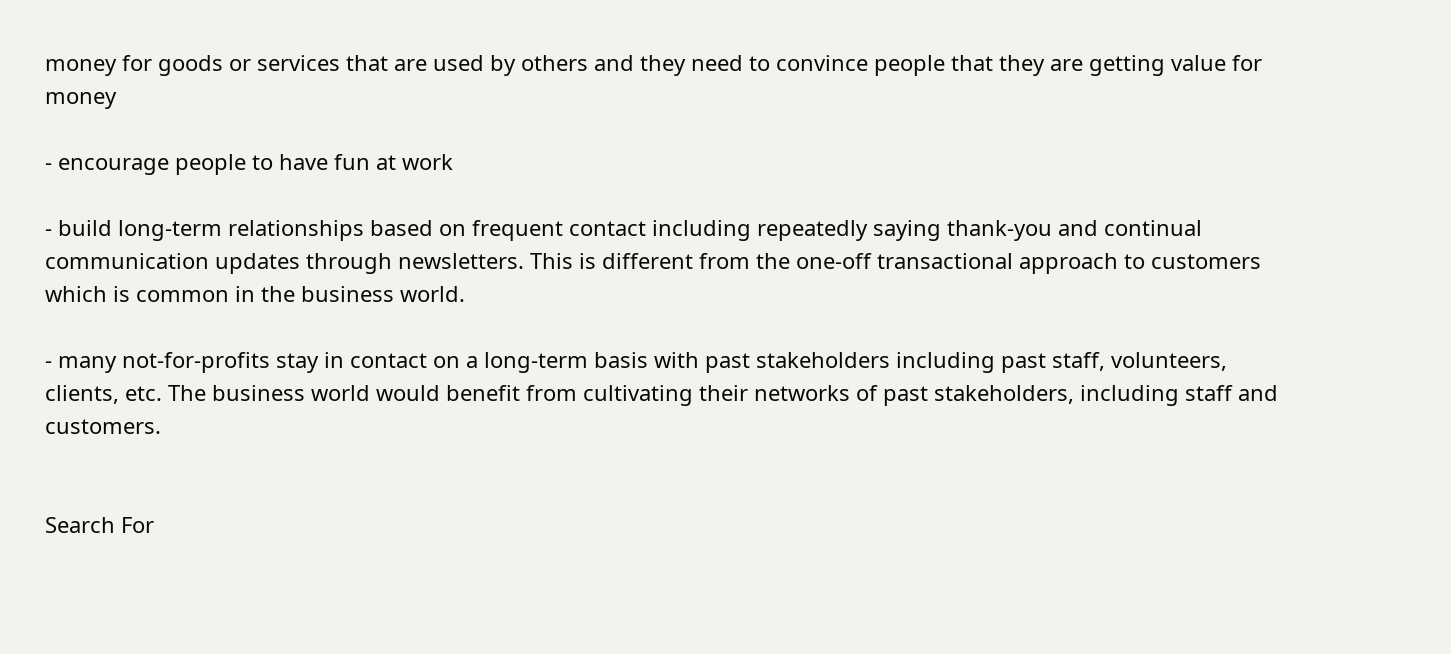money for goods or services that are used by others and they need to convince people that they are getting value for money

- encourage people to have fun at work

- build long-term relationships based on frequent contact including repeatedly saying thank-you and continual communication updates through newsletters. This is different from the one-off transactional approach to customers which is common in the business world.

- many not-for-profits stay in contact on a long-term basis with past stakeholders including past staff, volunteers, clients, etc. The business world would benefit from cultivating their networks of past stakeholders, including staff and customers.


Search For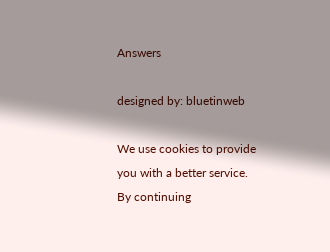Answers

designed by: bluetinweb

We use cookies to provide you with a better service.
By continuing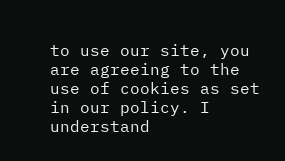to use our site, you are agreeing to the use of cookies as set in our policy. I understand